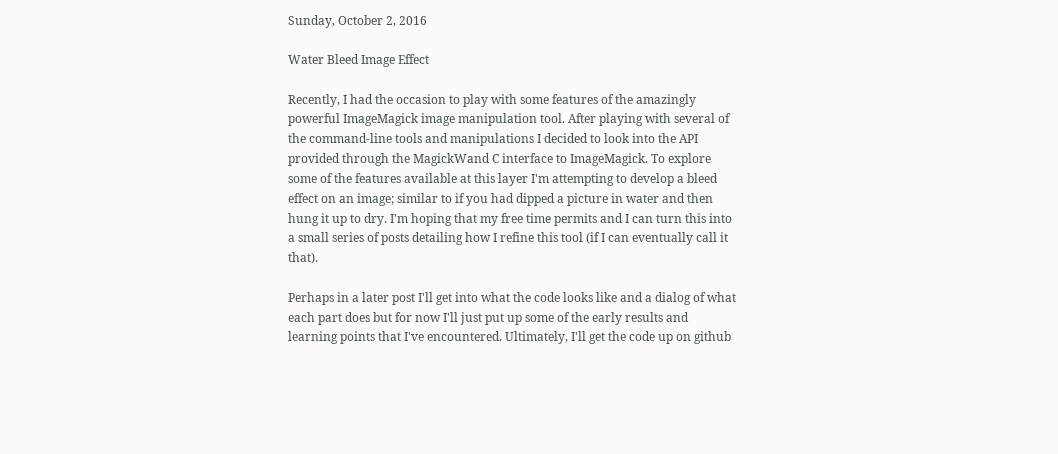Sunday, October 2, 2016

Water Bleed Image Effect

Recently, I had the occasion to play with some features of the amazingly powerful ImageMagick image manipulation tool. After playing with several of the command-line tools and manipulations I decided to look into the API provided through the MagickWand C interface to ImageMagick. To explore some of the features available at this layer I'm attempting to develop a bleed effect on an image; similar to if you had dipped a picture in water and then hung it up to dry. I'm hoping that my free time permits and I can turn this into a small series of posts detailing how I refine this tool (if I can eventually call it that).

Perhaps in a later post I'll get into what the code looks like and a dialog of what each part does but for now I'll just put up some of the early results and learning points that I've encountered. Ultimately, I'll get the code up on github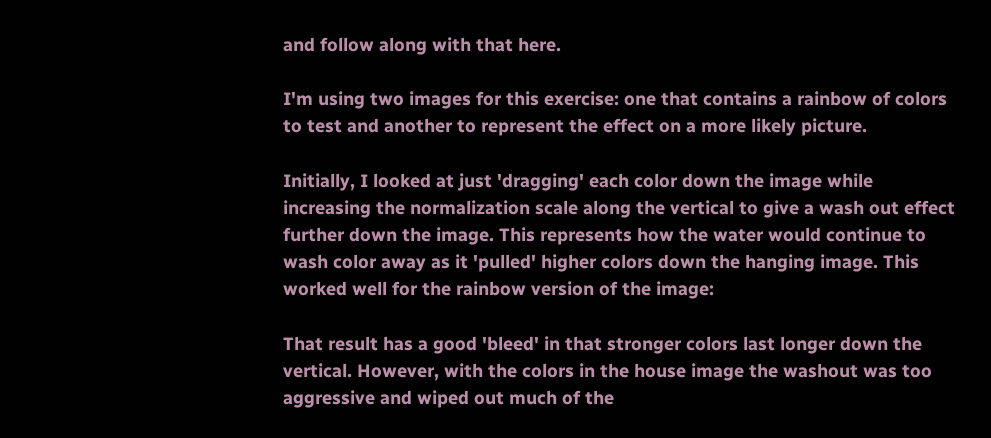and follow along with that here.

I'm using two images for this exercise: one that contains a rainbow of colors to test and another to represent the effect on a more likely picture.

Initially, I looked at just 'dragging' each color down the image while increasing the normalization scale along the vertical to give a wash out effect further down the image. This represents how the water would continue to wash color away as it 'pulled' higher colors down the hanging image. This worked well for the rainbow version of the image:

That result has a good 'bleed' in that stronger colors last longer down the vertical. However, with the colors in the house image the washout was too aggressive and wiped out much of the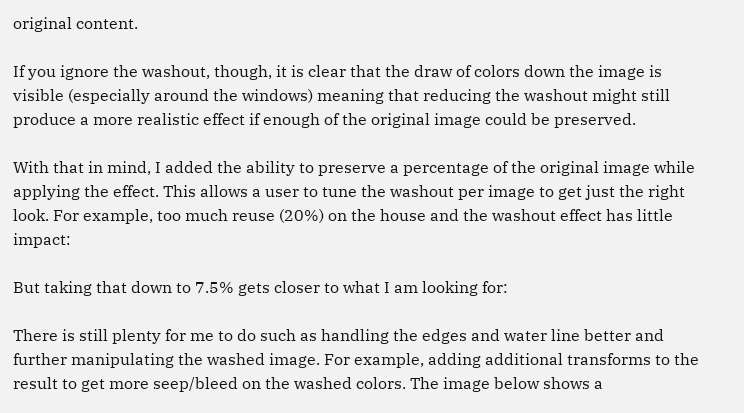original content.

If you ignore the washout, though, it is clear that the draw of colors down the image is visible (especially around the windows) meaning that reducing the washout might still produce a more realistic effect if enough of the original image could be preserved.

With that in mind, I added the ability to preserve a percentage of the original image while applying the effect. This allows a user to tune the washout per image to get just the right look. For example, too much reuse (20%) on the house and the washout effect has little impact:

But taking that down to 7.5% gets closer to what I am looking for:

There is still plenty for me to do such as handling the edges and water line better and further manipulating the washed image. For example, adding additional transforms to the result to get more seep/bleed on the washed colors. The image below shows a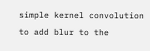simple kernel convolution to add blur to the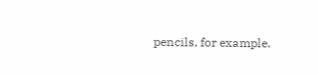pencils, for example.